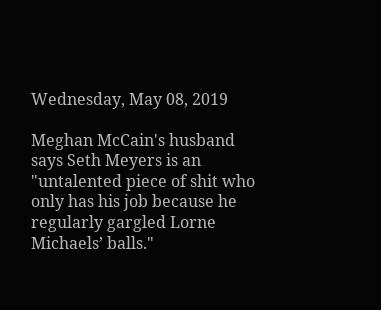Wednesday, May 08, 2019

Meghan McCain's husband says Seth Meyers is an
"untalented piece of shit who only has his job because he
regularly gargled Lorne Michaels’ balls."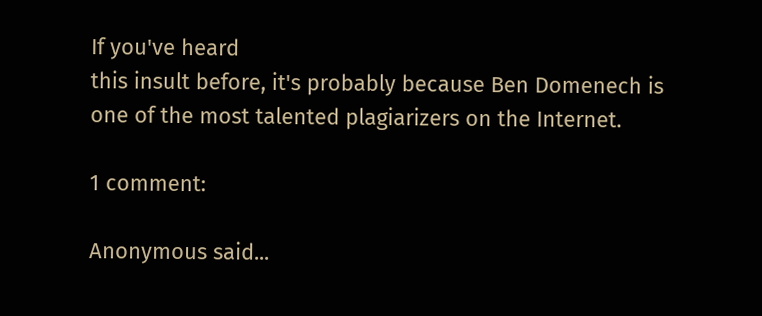If you've heard
this insult before, it's probably because Ben Domenech is
one of the most talented plagiarizers on the Internet.

1 comment:

Anonymous said...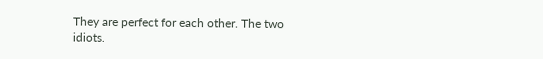They are perfect for each other. The two idiots.